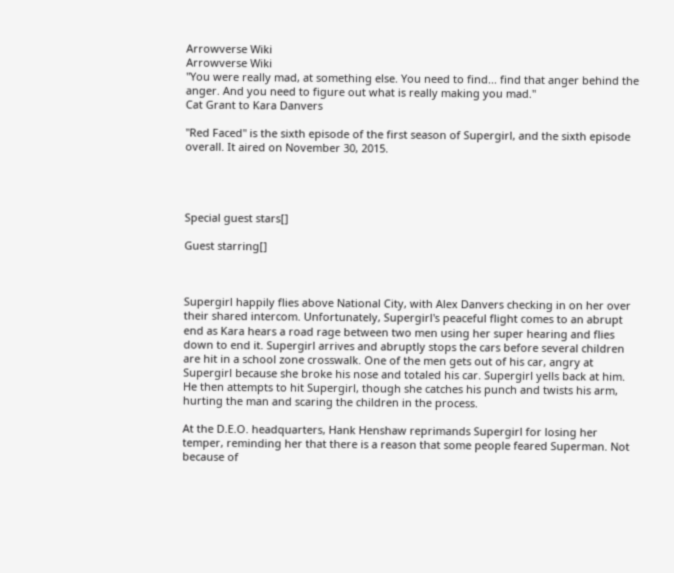Arrowverse Wiki
Arrowverse Wiki
"You were really mad, at something else. You need to find... find that anger behind the anger. And you need to figure out what is really making you mad."
Cat Grant to Kara Danvers

"Red Faced" is the sixth episode of the first season of Supergirl, and the sixth episode overall. It aired on November 30, 2015.




Special guest stars[]

Guest starring[]



Supergirl happily flies above National City, with Alex Danvers checking in on her over their shared intercom. Unfortunately, Supergirl's peaceful flight comes to an abrupt end as Kara hears a road rage between two men using her super hearing and flies down to end it. Supergirl arrives and abruptly stops the cars before several children are hit in a school zone crosswalk. One of the men gets out of his car, angry at Supergirl because she broke his nose and totaled his car. Supergirl yells back at him. He then attempts to hit Supergirl, though she catches his punch and twists his arm, hurting the man and scaring the children in the process.

At the D.E.O. headquarters, Hank Henshaw reprimands Supergirl for losing her temper, reminding her that there is a reason that some people feared Superman. Not because of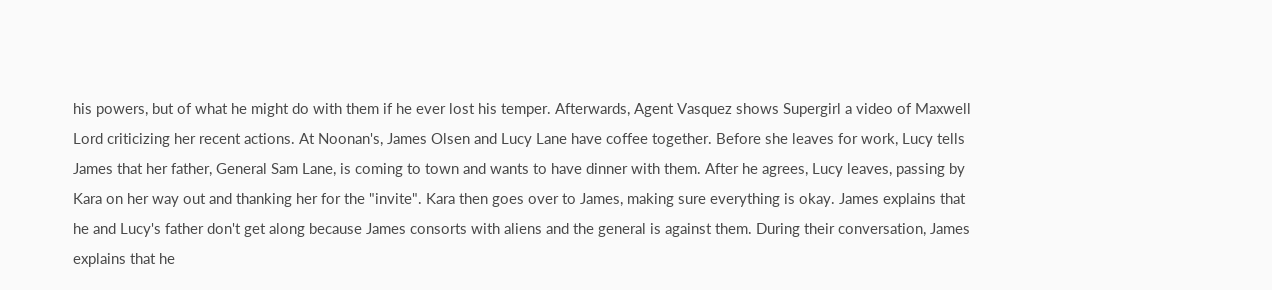his powers, but of what he might do with them if he ever lost his temper. Afterwards, Agent Vasquez shows Supergirl a video of Maxwell Lord criticizing her recent actions. At Noonan's, James Olsen and Lucy Lane have coffee together. Before she leaves for work, Lucy tells James that her father, General Sam Lane, is coming to town and wants to have dinner with them. After he agrees, Lucy leaves, passing by Kara on her way out and thanking her for the "invite". Kara then goes over to James, making sure everything is okay. James explains that he and Lucy's father don't get along because James consorts with aliens and the general is against them. During their conversation, James explains that he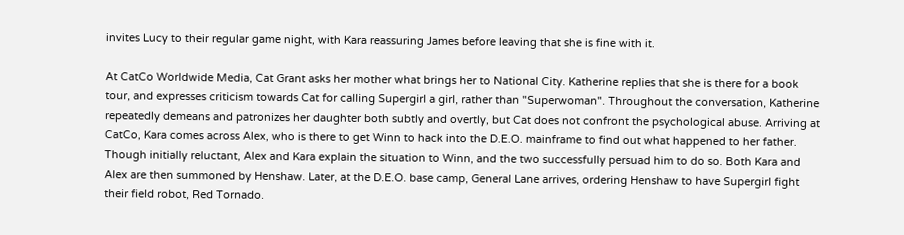invites Lucy to their regular game night, with Kara reassuring James before leaving that she is fine with it.

At CatCo Worldwide Media, Cat Grant asks her mother what brings her to National City. Katherine replies that she is there for a book tour, and expresses criticism towards Cat for calling Supergirl a girl, rather than "Superwoman". Throughout the conversation, Katherine repeatedly demeans and patronizes her daughter both subtly and overtly, but Cat does not confront the psychological abuse. Arriving at CatCo, Kara comes across Alex, who is there to get Winn to hack into the D.E.O. mainframe to find out what happened to her father. Though initially reluctant, Alex and Kara explain the situation to Winn, and the two successfully persuad him to do so. Both Kara and Alex are then summoned by Henshaw. Later, at the D.E.O. base camp, General Lane arrives, ordering Henshaw to have Supergirl fight their field robot, Red Tornado.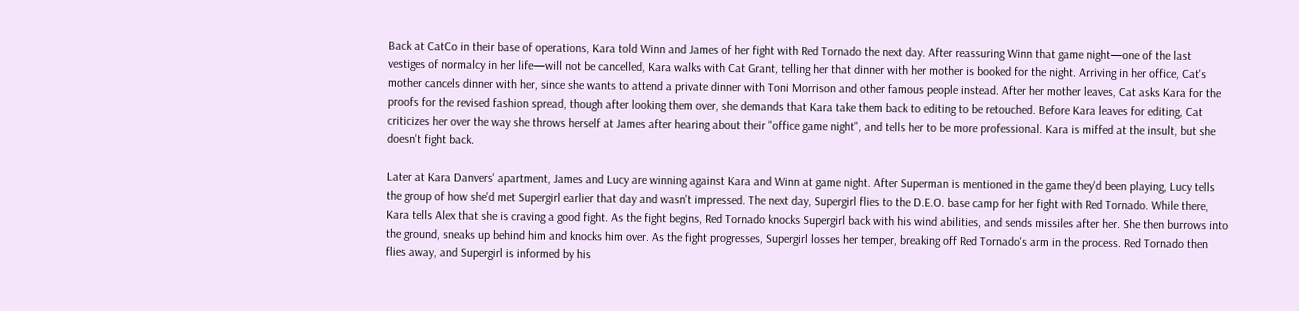Back at CatCo in their base of operations, Kara told Winn and James of her fight with Red Tornado the next day. After reassuring Winn that game night—one of the last vestiges of normalcy in her life—will not be cancelled, Kara walks with Cat Grant, telling her that dinner with her mother is booked for the night. Arriving in her office, Cat's mother cancels dinner with her, since she wants to attend a private dinner with Toni Morrison and other famous people instead. After her mother leaves, Cat asks Kara for the proofs for the revised fashion spread, though after looking them over, she demands that Kara take them back to editing to be retouched. Before Kara leaves for editing, Cat criticizes her over the way she throws herself at James after hearing about their "office game night", and tells her to be more professional. Kara is miffed at the insult, but she doesn't fight back.

Later at Kara Danvers' apartment, James and Lucy are winning against Kara and Winn at game night. After Superman is mentioned in the game they'd been playing, Lucy tells the group of how she'd met Supergirl earlier that day and wasn't impressed. The next day, Supergirl flies to the D.E.O. base camp for her fight with Red Tornado. While there, Kara tells Alex that she is craving a good fight. As the fight begins, Red Tornado knocks Supergirl back with his wind abilities, and sends missiles after her. She then burrows into the ground, sneaks up behind him and knocks him over. As the fight progresses, Supergirl losses her temper, breaking off Red Tornado's arm in the process. Red Tornado then flies away, and Supergirl is informed by his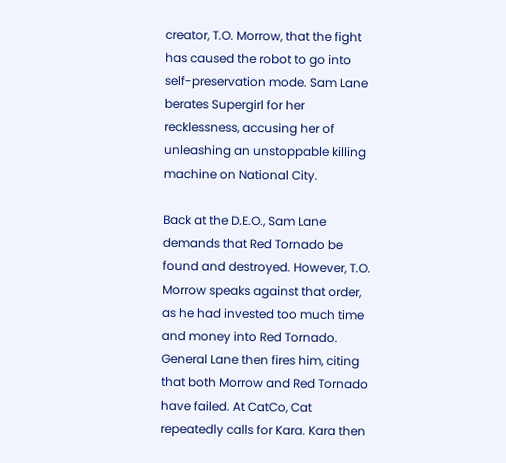creator, T.O. Morrow, that the fight has caused the robot to go into self-preservation mode. Sam Lane berates Supergirl for her recklessness, accusing her of unleashing an unstoppable killing machine on National City.

Back at the D.E.O., Sam Lane demands that Red Tornado be found and destroyed. However, T.O. Morrow speaks against that order, as he had invested too much time and money into Red Tornado. General Lane then fires him, citing that both Morrow and Red Tornado have failed. At CatCo, Cat repeatedly calls for Kara. Kara then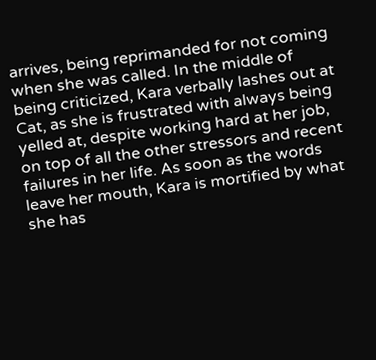arrives, being reprimanded for not coming when she was called. In the middle of being criticized, Kara verbally lashes out at Cat, as she is frustrated with always being yelled at, despite working hard at her job, on top of all the other stressors and recent failures in her life. As soon as the words leave her mouth, Kara is mortified by what she has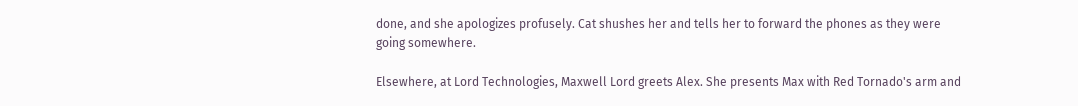done, and she apologizes profusely. Cat shushes her and tells her to forward the phones as they were going somewhere.

Elsewhere, at Lord Technologies, Maxwell Lord greets Alex. She presents Max with Red Tornado's arm and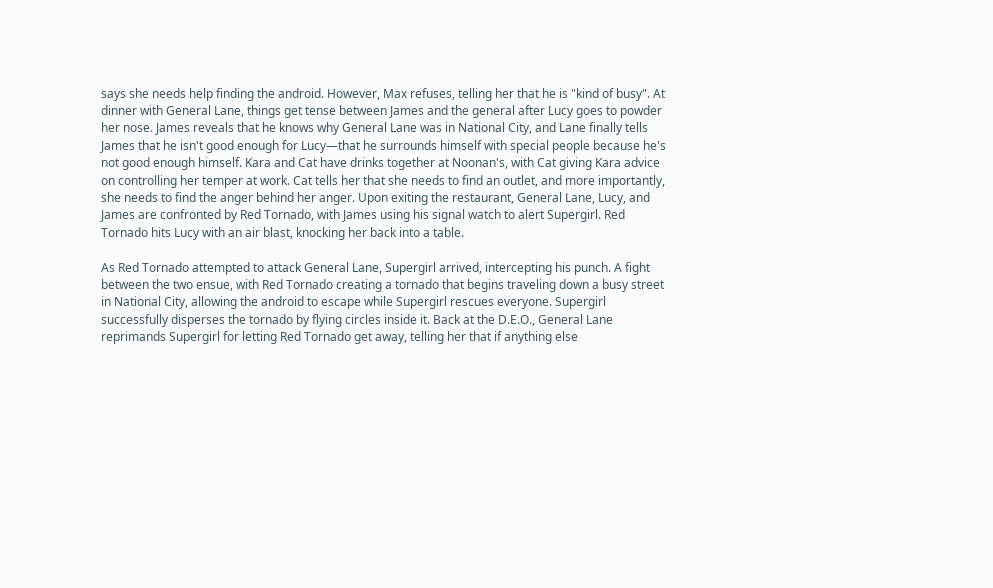says she needs help finding the android. However, Max refuses, telling her that he is "kind of busy". At dinner with General Lane, things get tense between James and the general after Lucy goes to powder her nose. James reveals that he knows why General Lane was in National City, and Lane finally tells James that he isn't good enough for Lucy—that he surrounds himself with special people because he's not good enough himself. Kara and Cat have drinks together at Noonan's, with Cat giving Kara advice on controlling her temper at work. Cat tells her that she needs to find an outlet, and more importantly, she needs to find the anger behind her anger. Upon exiting the restaurant, General Lane, Lucy, and James are confronted by Red Tornado, with James using his signal watch to alert Supergirl. Red Tornado hits Lucy with an air blast, knocking her back into a table.

As Red Tornado attempted to attack General Lane, Supergirl arrived, intercepting his punch. A fight between the two ensue, with Red Tornado creating a tornado that begins traveling down a busy street in National City, allowing the android to escape while Supergirl rescues everyone. Supergirl successfully disperses the tornado by flying circles inside it. Back at the D.E.O., General Lane reprimands Supergirl for letting Red Tornado get away, telling her that if anything else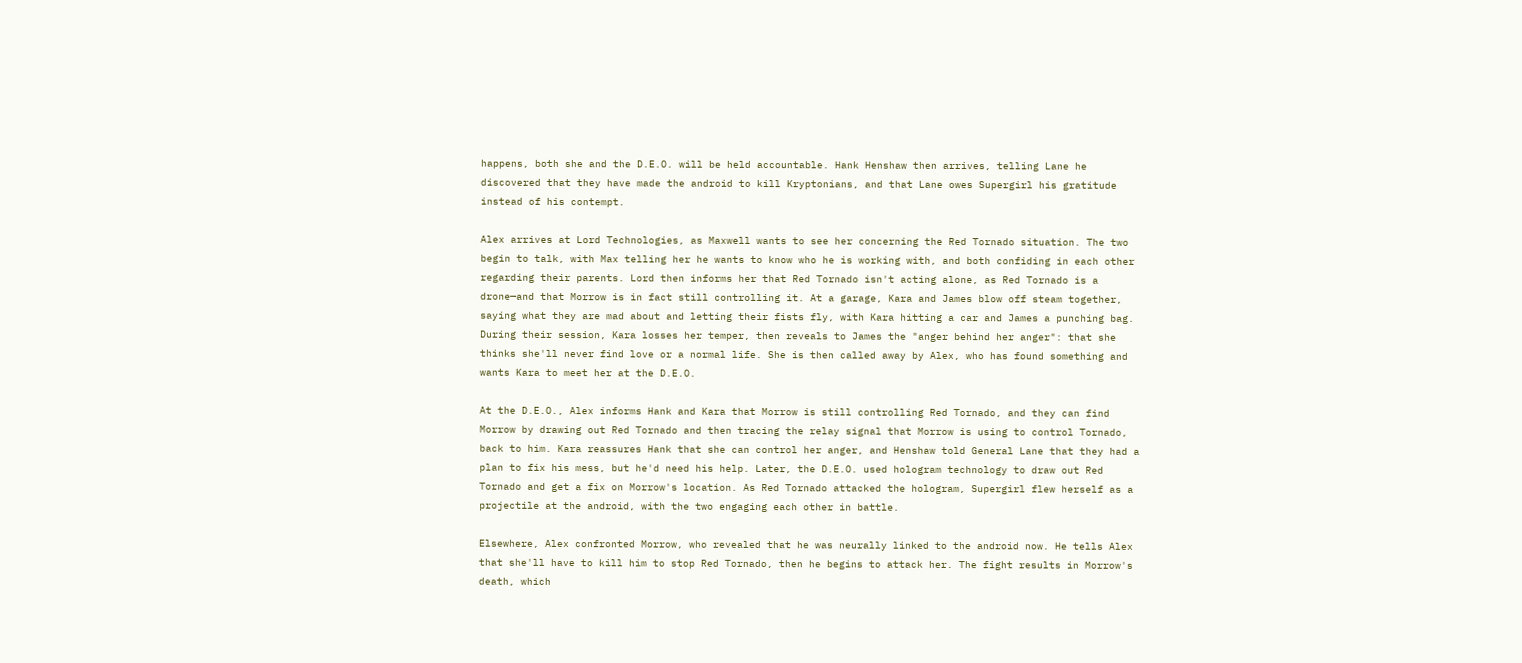happens, both she and the D.E.O. will be held accountable. Hank Henshaw then arrives, telling Lane he discovered that they have made the android to kill Kryptonians, and that Lane owes Supergirl his gratitude instead of his contempt.

Alex arrives at Lord Technologies, as Maxwell wants to see her concerning the Red Tornado situation. The two begin to talk, with Max telling her he wants to know who he is working with, and both confiding in each other regarding their parents. Lord then informs her that Red Tornado isn't acting alone, as Red Tornado is a drone—and that Morrow is in fact still controlling it. At a garage, Kara and James blow off steam together, saying what they are mad about and letting their fists fly, with Kara hitting a car and James a punching bag. During their session, Kara losses her temper, then reveals to James the "anger behind her anger": that she thinks she'll never find love or a normal life. She is then called away by Alex, who has found something and wants Kara to meet her at the D.E.O.

At the D.E.O., Alex informs Hank and Kara that Morrow is still controlling Red Tornado, and they can find Morrow by drawing out Red Tornado and then tracing the relay signal that Morrow is using to control Tornado, back to him. Kara reassures Hank that she can control her anger, and Henshaw told General Lane that they had a plan to fix his mess, but he'd need his help. Later, the D.E.O. used hologram technology to draw out Red Tornado and get a fix on Morrow's location. As Red Tornado attacked the hologram, Supergirl flew herself as a projectile at the android, with the two engaging each other in battle.

Elsewhere, Alex confronted Morrow, who revealed that he was neurally linked to the android now. He tells Alex that she'll have to kill him to stop Red Tornado, then he begins to attack her. The fight results in Morrow's death, which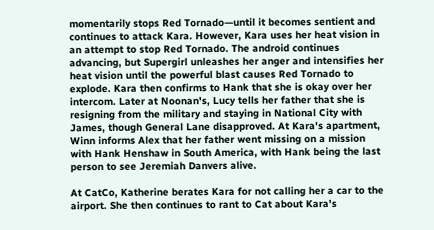momentarily stops Red Tornado—until it becomes sentient and continues to attack Kara. However, Kara uses her heat vision in an attempt to stop Red Tornado. The android continues advancing, but Supergirl unleashes her anger and intensifies her heat vision until the powerful blast causes Red Tornado to explode. Kara then confirms to Hank that she is okay over her intercom. Later at Noonan's, Lucy tells her father that she is resigning from the military and staying in National City with James, though General Lane disapproved. At Kara's apartment, Winn informs Alex that her father went missing on a mission with Hank Henshaw in South America, with Hank being the last person to see Jeremiah Danvers alive.

At CatCo, Katherine berates Kara for not calling her a car to the airport. She then continues to rant to Cat about Kara's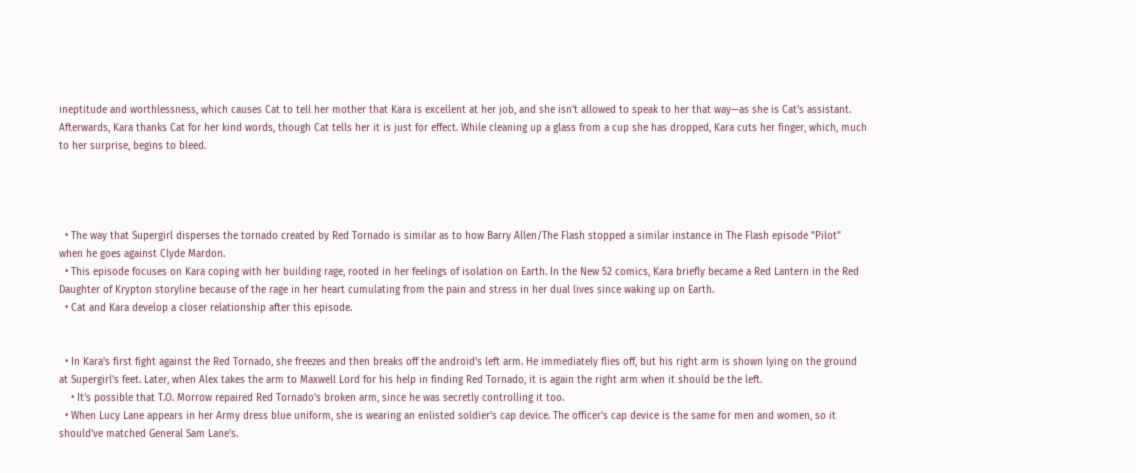ineptitude and worthlessness, which causes Cat to tell her mother that Kara is excellent at her job, and she isn't allowed to speak to her that way—as she is Cat's assistant. Afterwards, Kara thanks Cat for her kind words, though Cat tells her it is just for effect. While cleaning up a glass from a cup she has dropped, Kara cuts her finger, which, much to her surprise, begins to bleed.




  • The way that Supergirl disperses the tornado created by Red Tornado is similar as to how Barry Allen/The Flash stopped a similar instance in The Flash episode "Pilot" when he goes against Clyde Mardon.
  • This episode focuses on Kara coping with her building rage, rooted in her feelings of isolation on Earth. In the New 52 comics, Kara briefly became a Red Lantern in the Red Daughter of Krypton storyline because of the rage in her heart cumulating from the pain and stress in her dual lives since waking up on Earth.
  • Cat and Kara develop a closer relationship after this episode.


  • In Kara's first fight against the Red Tornado, she freezes and then breaks off the android's left arm. He immediately flies off, but his right arm is shown lying on the ground at Supergirl's feet. Later, when Alex takes the arm to Maxwell Lord for his help in finding Red Tornado, it is again the right arm when it should be the left.
    • It's possible that T.O. Morrow repaired Red Tornado's broken arm, since he was secretly controlling it too.
  • When Lucy Lane appears in her Army dress blue uniform, she is wearing an enlisted soldier's cap device. The officer's cap device is the same for men and women, so it should've matched General Sam Lane's.